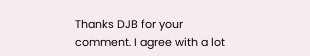Thanks DJB for your comment. I agree with a lot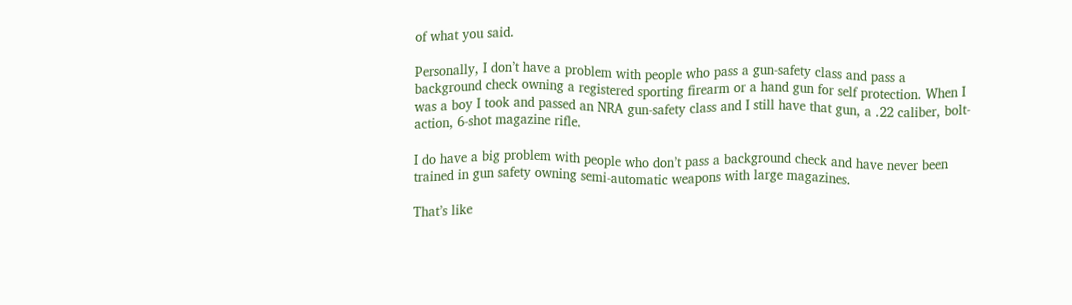of what you said.

Personally, I don’t have a problem with people who pass a gun-safety class and pass a background check owning a registered sporting firearm or a hand gun for self protection. When I was a boy I took and passed an NRA gun-safety class and I still have that gun, a .22 caliber, bolt-action, 6-shot magazine rifle.

I do have a big problem with people who don’t pass a background check and have never been trained in gun safety owning semi-automatic weapons with large magazines.

That’s like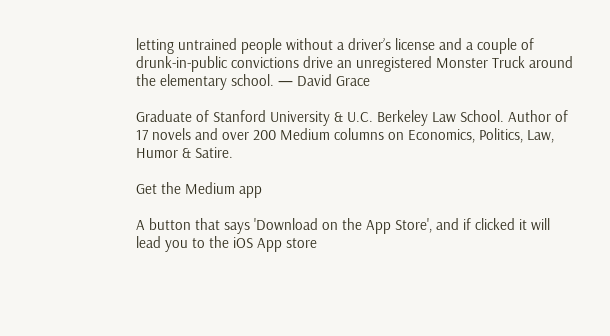letting untrained people without a driver’s license and a couple of drunk-in-public convictions drive an unregistered Monster Truck around the elementary school. — David Grace

Graduate of Stanford University & U.C. Berkeley Law School. Author of 17 novels and over 200 Medium columns on Economics, Politics, Law, Humor & Satire.

Get the Medium app

A button that says 'Download on the App Store', and if clicked it will lead you to the iOS App store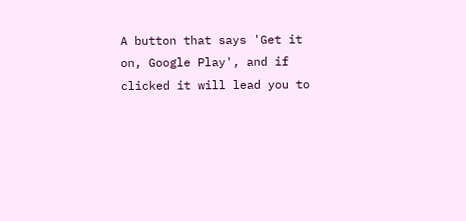A button that says 'Get it on, Google Play', and if clicked it will lead you to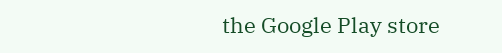the Google Play store